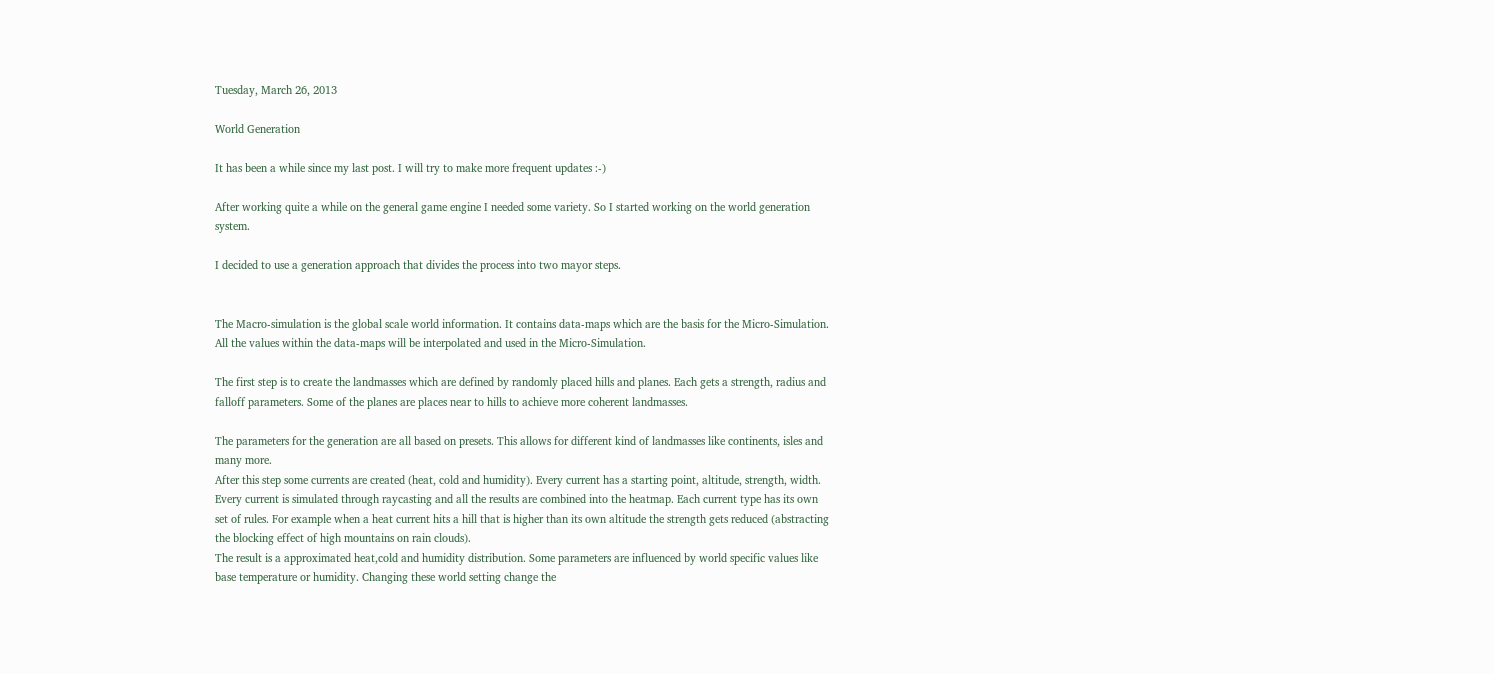Tuesday, March 26, 2013

World Generation

It has been a while since my last post. I will try to make more frequent updates :-)

After working quite a while on the general game engine I needed some variety. So I started working on the world generation system.

I decided to use a generation approach that divides the process into two mayor steps.


The Macro-simulation is the global scale world information. It contains data-maps which are the basis for the Micro-Simulation. All the values within the data-maps will be interpolated and used in the Micro-Simulation.

The first step is to create the landmasses which are defined by randomly placed hills and planes. Each gets a strength, radius and falloff parameters. Some of the planes are places near to hills to achieve more coherent landmasses.

The parameters for the generation are all based on presets. This allows for different kind of landmasses like continents, isles and many more.
After this step some currents are created (heat, cold and humidity). Every current has a starting point, altitude, strength, width. Every current is simulated through raycasting and all the results are combined into the heatmap. Each current type has its own set of rules. For example when a heat current hits a hill that is higher than its own altitude the strength gets reduced (abstracting the blocking effect of high mountains on rain clouds).
The result is a approximated heat,cold and humidity distribution. Some parameters are influenced by world specific values like base temperature or humidity. Changing these world setting change the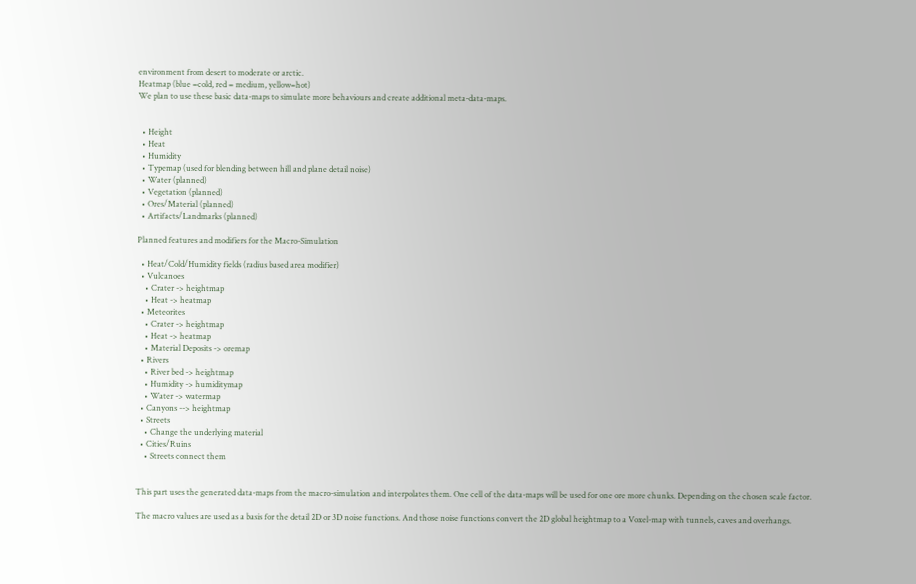environment from desert to moderate or arctic.
Heatmap (blue =cold, red = medium, yellow=hot)
We plan to use these basic data-maps to simulate more behaviours and create additional meta-data-maps.


  • Height
  • Heat
  • Humidity
  • Typemap (used for blending between hill and plane detail noise)
  • Water (planned)
  • Vegetation (planned)
  • Ores/Material (planned)
  • Artifacts/Landmarks (planned)

Planned features and modifiers for the Macro-Simulation

  • Heat/Cold/Humidity fields (radius based area modifier)
  • Vulcanoes
    • Crater -> heightmap
    • Heat -> heatmap
  • Meteorites
    • Crater -> heightmap
    • Heat -> heatmap
    • Material Deposits -> oremap
  • Rivers
    • River bed -> heightmap
    • Humidity -> humiditymap
    • Water -> watermap
  • Canyons --> heightmap
  • Streets
    • Change the underlying material
  • Cities/Ruins
    • Streets connect them


This part uses the generated data-maps from the macro-simulation and interpolates them. One cell of the data-maps will be used for one ore more chunks. Depending on the chosen scale factor.

The macro values are used as a basis for the detail 2D or 3D noise functions. And those noise functions convert the 2D global heightmap to a Voxel-map with tunnels, caves and overhangs.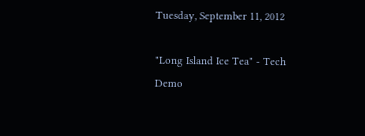Tuesday, September 11, 2012

"Long Island Ice Tea" - Tech Demo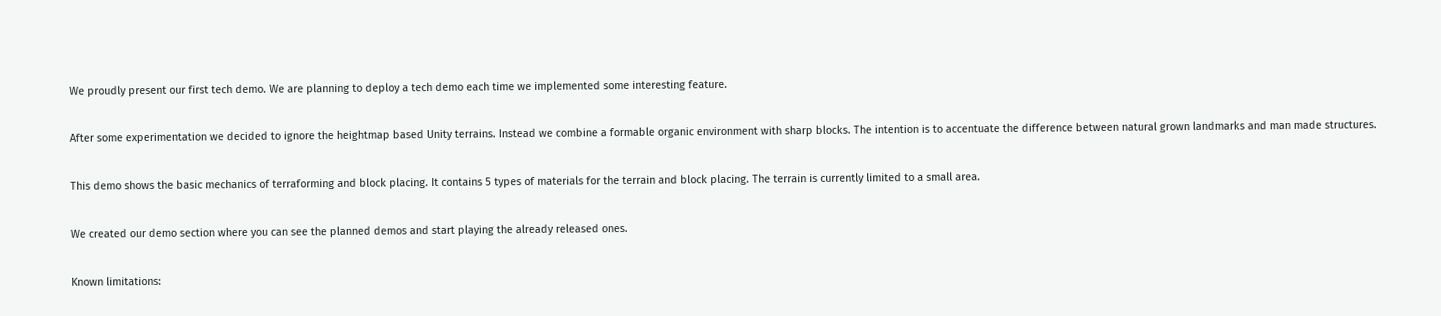We proudly present our first tech demo. We are planning to deploy a tech demo each time we implemented some interesting feature.

After some experimentation we decided to ignore the heightmap based Unity terrains. Instead we combine a formable organic environment with sharp blocks. The intention is to accentuate the difference between natural grown landmarks and man made structures.

This demo shows the basic mechanics of terraforming and block placing. It contains 5 types of materials for the terrain and block placing. The terrain is currently limited to a small area.

We created our demo section where you can see the planned demos and start playing the already released ones.

Known limitations: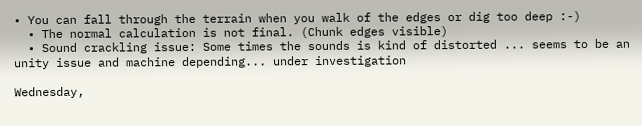• You can fall through the terrain when you walk of the edges or dig too deep :-)
  • The normal calculation is not final. (Chunk edges visible)
  • Sound crackling issue: Some times the sounds is kind of distorted ... seems to be an unity issue and machine depending... under investigation

Wednesday,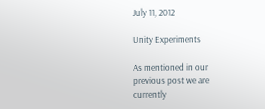July 11, 2012

Unity Experiments

As mentioned in our previous post we are currently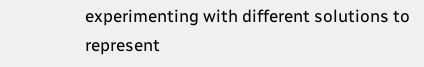experimenting with different solutions to represent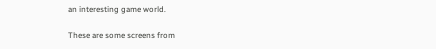an interesting game world.

These are some screens from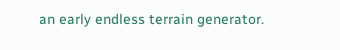an early endless terrain generator.